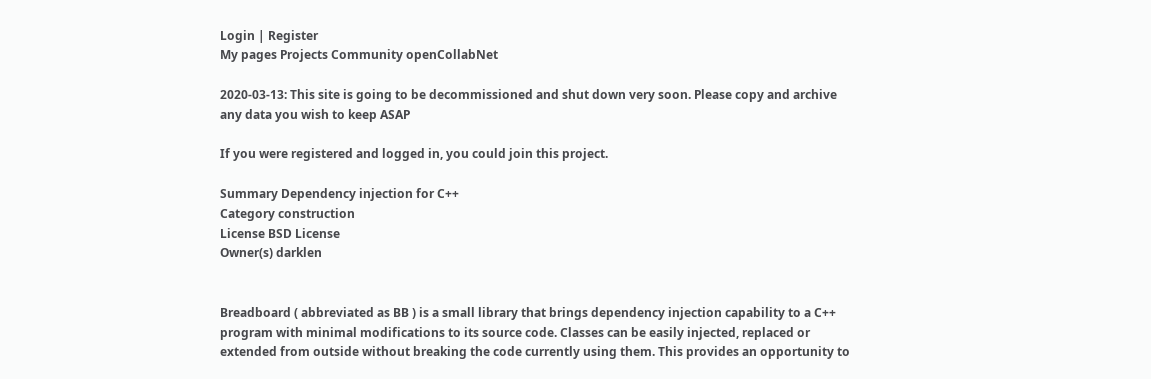Login | Register
My pages Projects Community openCollabNet

2020-03-13: This site is going to be decommissioned and shut down very soon. Please copy and archive any data you wish to keep ASAP

If you were registered and logged in, you could join this project.

Summary Dependency injection for C++
Category construction
License BSD License
Owner(s) darklen


Breadboard ( abbreviated as BB ) is a small library that brings dependency injection capability to a C++ program with minimal modifications to its source code. Classes can be easily injected, replaced or extended from outside without breaking the code currently using them. This provides an opportunity to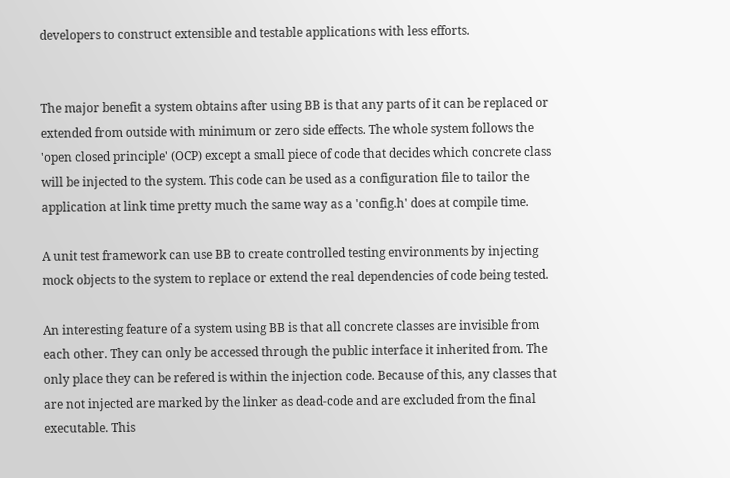developers to construct extensible and testable applications with less efforts.


The major benefit a system obtains after using BB is that any parts of it can be replaced or extended from outside with minimum or zero side effects. The whole system follows the 'open closed principle' (OCP) except a small piece of code that decides which concrete class will be injected to the system. This code can be used as a configuration file to tailor the application at link time pretty much the same way as a 'config.h' does at compile time.

A unit test framework can use BB to create controlled testing environments by injecting mock objects to the system to replace or extend the real dependencies of code being tested.

An interesting feature of a system using BB is that all concrete classes are invisible from each other. They can only be accessed through the public interface it inherited from. The only place they can be refered is within the injection code. Because of this, any classes that are not injected are marked by the linker as dead-code and are excluded from the final executable. This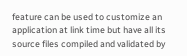feature can be used to customize an application at link time but have all its source files compiled and validated by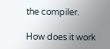the compiler.

How does it work